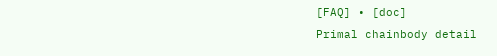[FAQ] • [doc]
Primal chainbody detail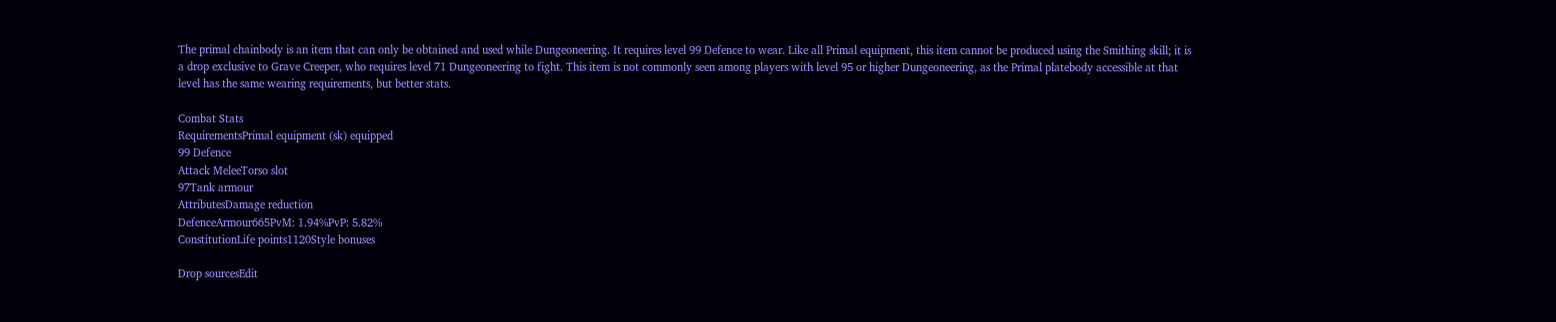The primal chainbody is an item that can only be obtained and used while Dungeoneering. It requires level 99 Defence to wear. Like all Primal equipment, this item cannot be produced using the Smithing skill; it is a drop exclusive to Grave Creeper, who requires level 71 Dungeoneering to fight. This item is not commonly seen among players with level 95 or higher Dungeoneering, as the Primal platebody accessible at that level has the same wearing requirements, but better stats.

Combat Stats
RequirementsPrimal equipment (sk) equipped
99 Defence
Attack MeleeTorso slot
97Tank armour
AttributesDamage reduction
DefenceArmour665PvM: 1.94%PvP: 5.82%
ConstitutionLife points1120Style bonuses

Drop sourcesEdit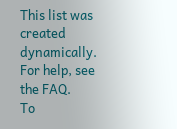This list was created dynamically. For help, see the FAQ.
To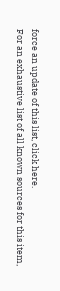force an update of this list, click here.
For an exhaustive list of all known sources for this item,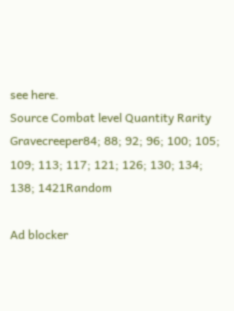see here.
Source Combat level Quantity Rarity
Gravecreeper84; 88; 92; 96; 100; 105; 109; 113; 117; 121; 126; 130; 134; 138; 1421Random

Ad blocker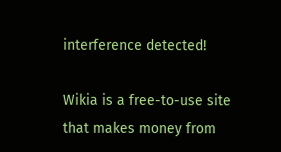interference detected!

Wikia is a free-to-use site that makes money from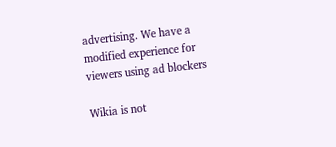advertising. We have a modified experience for viewers using ad blockers

Wikia is not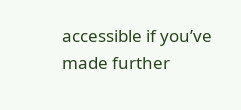accessible if you’ve made further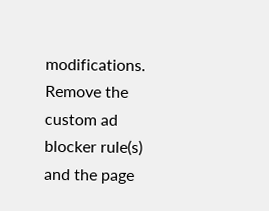modifications. Remove the custom ad blocker rule(s) and the page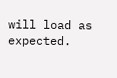will load as expected.